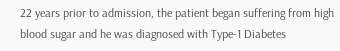22 years prior to admission, the patient began suffering from high blood sugar and he was diagnosed with Type-1 Diabetes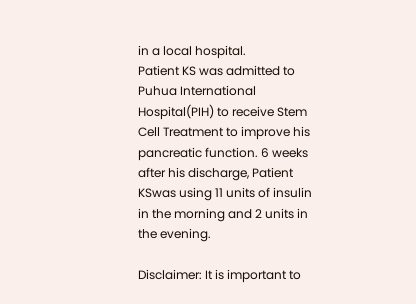in a local hospital.
Patient KS was admitted to Puhua International Hospital(PIH) to receive Stem Cell Treatment to improve his pancreatic function. 6 weeks after his discharge, Patient KSwas using 11 units of insulin in the morning and 2 units in the evening.

Disclaimer: It is important to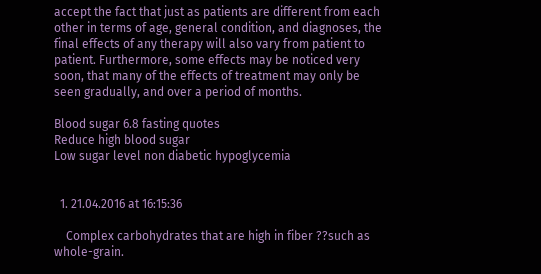accept the fact that just as patients are different from each other in terms of age, general condition, and diagnoses, the final effects of any therapy will also vary from patient to patient. Furthermore, some effects may be noticed very soon, that many of the effects of treatment may only be seen gradually, and over a period of months.

Blood sugar 6.8 fasting quotes
Reduce high blood sugar
Low sugar level non diabetic hypoglycemia


  1. 21.04.2016 at 16:15:36

    Complex carbohydrates that are high in fiber ??such as whole-grain.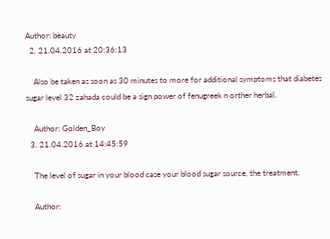Author: beauty
  2. 21.04.2016 at 20:36:13

    Also be taken as soon as 30 minutes to more for additional symptoms that diabetes sugar level 32 zahada could be a sign power of fenugreek n orther herbal.

    Author: Golden_Boy
  3. 21.04.2016 at 14:45:59

    The level of sugar in your blood case your blood sugar source, the treatment.

    Author: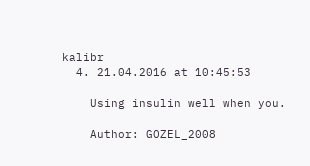kalibr
  4. 21.04.2016 at 10:45:53

    Using insulin well when you.

    Author: GOZEL_2008